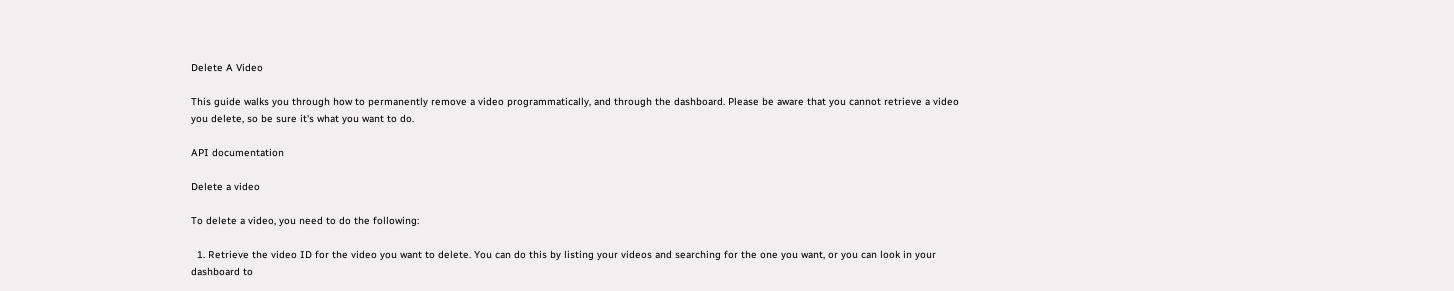Delete A Video

This guide walks you through how to permanently remove a video programmatically, and through the dashboard. Please be aware that you cannot retrieve a video you delete, so be sure it's what you want to do.

API documentation

Delete a video

To delete a video, you need to do the following:

  1. Retrieve the video ID for the video you want to delete. You can do this by listing your videos and searching for the one you want, or you can look in your dashboard to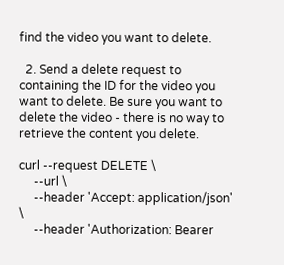find the video you want to delete.

  2. Send a delete request to containing the ID for the video you want to delete. Be sure you want to delete the video - there is no way to retrieve the content you delete.

curl --request DELETE \
     --url \
     --header 'Accept: application/json' \
     --header 'Authorization: Bearer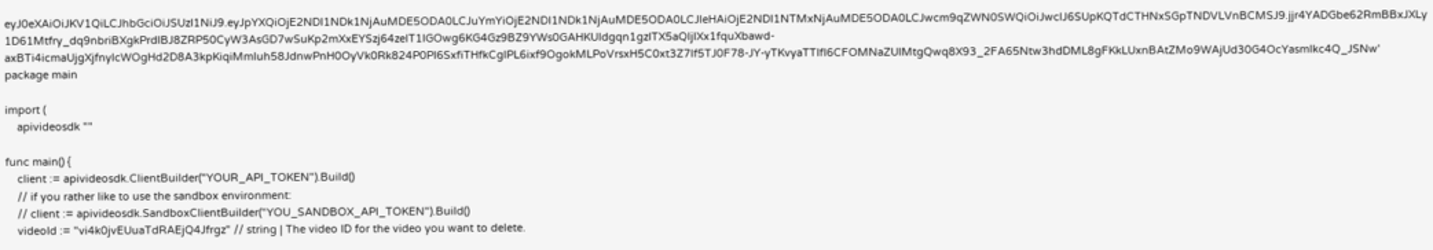eyJ0eXAiOiJKV1QiLCJhbGciOiJSUzI1NiJ9.eyJpYXQiOjE2NDI1NDk1NjAuMDE5ODA0LCJuYmYiOjE2NDI1NDk1NjAuMDE5ODA0LCJleHAiOjE2NDI1NTMxNjAuMDE5ODA0LCJwcm9qZWN0SWQiOiJwclJ6SUpKQTdCTHNxSGpTNDVLVnBCMSJ9.jjr4YADGbe62RmBBxJXLy1D61Mtfry_dq9nbriBXgkPrdlBJ8ZRP50CyW3AsGD7wSuKp2mXxEYSzj64zelT1IGOwg6KG4Gz9BZ9YWs0GAHKUIdgqn1gzITX5aQljIXx1fquXbawd-axBTi4icmaUjgXjfnyIcWOgHd2D8A3kpKiqiMmluh58JdnwPnH0OyVk0Rk824P0PI6SxfiTHfkCglPL6ixf9OgokMLPoVrsxH5C0xt3Z7lf5TJ0F78-JY-yTKvyaTTIfI6CFOMNaZUlMtgQwq8X93_2FA65Ntw3hdDML8gFKkLUxnBAtZMo9WAjUd30G4OcYasmlkc4Q_JSNw'
package main

import (
    apivideosdk ""

func main() {
    client := apivideosdk.ClientBuilder("YOUR_API_TOKEN").Build()
    // if you rather like to use the sandbox environment:
    // client := apivideosdk.SandboxClientBuilder("YOU_SANDBOX_API_TOKEN").Build()
    videoId := "vi4k0jvEUuaTdRAEjQ4Jfrgz" // string | The video ID for the video you want to delete.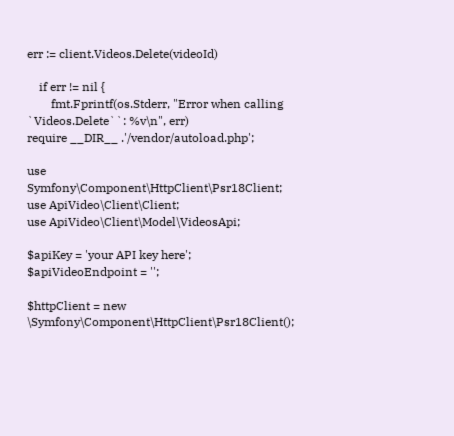err := client.Videos.Delete(videoId)

    if err != nil {
        fmt.Fprintf(os.Stderr, "Error when calling `Videos.Delete``: %v\n", err)
require __DIR__ .'/vendor/autoload.php';

use Symfony\Component\HttpClient\Psr18Client;
use ApiVideo\Client\Client;
use ApiVideo\Client\Model\VideosApi;

$apiKey = 'your API key here';
$apiVideoEndpoint = '';

$httpClient = new \Symfony\Component\HttpClient\Psr18Client();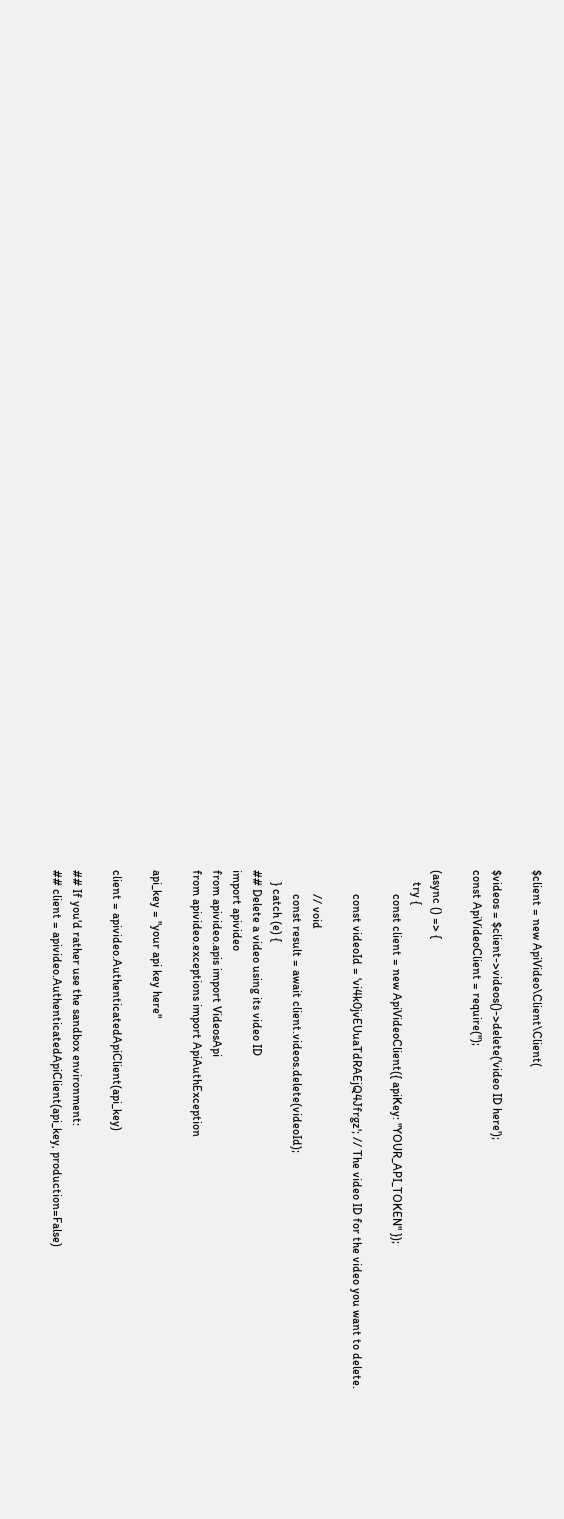$client = new ApiVideo\Client\Client(

$videos = $client->videos()->delete('video ID here');
const ApiVideoClient = require('');

(async () => {
    try {
        const client = new ApiVideoClient({ apiKey: "YOUR_API_TOKEN" });

        const videoId = 'vi4k0jvEUuaTdRAEjQ4Jfrgz'; // The video ID for the video you want to delete.

        // void
        const result = await client.videos.delete(videoId);
    } catch (e) {
## Delete a video using its video ID
import apivideo
from apivideo.apis import VideosApi
from apivideo.exceptions import ApiAuthException

api_key = "your api key here"

client = apivideo.AuthenticatedApiClient(api_key)

## If you'd rather use the sandbox environment:
## client = apivideo.AuthenticatedApiClient(api_key, production=False)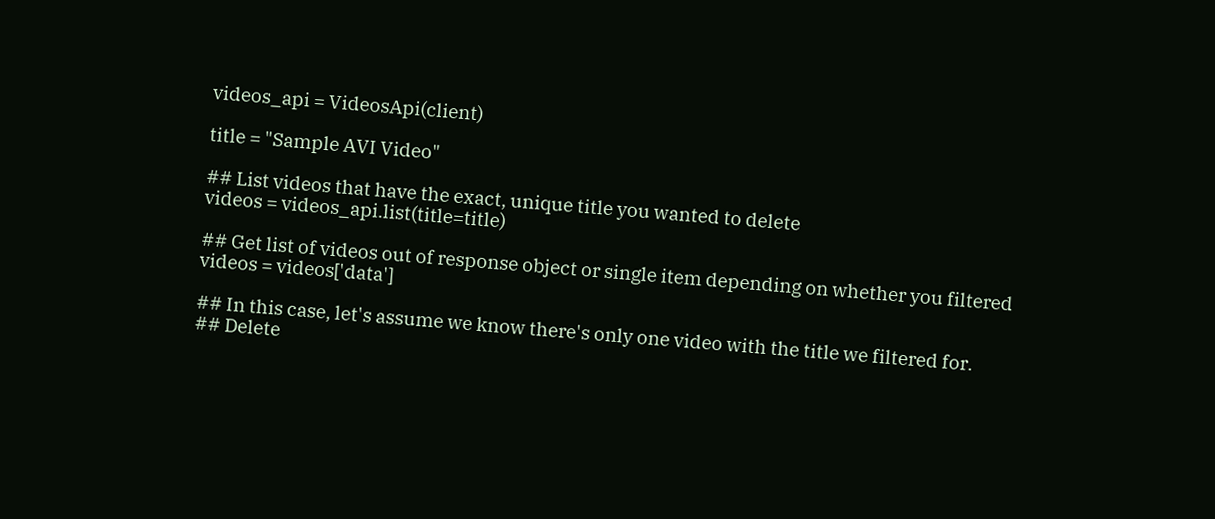videos_api = VideosApi(client)

title = "Sample AVI Video"

## List videos that have the exact, unique title you wanted to delete
videos = videos_api.list(title=title)

## Get list of videos out of response object or single item depending on whether you filtered
videos = videos['data']

## In this case, let's assume we know there's only one video with the title we filtered for.
## Delete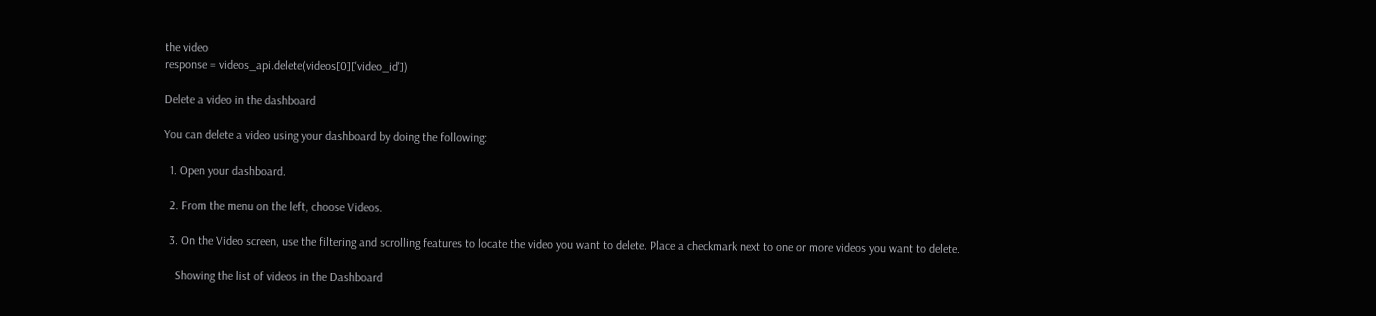the video
response = videos_api.delete(videos[0]['video_id'])

Delete a video in the dashboard

You can delete a video using your dashboard by doing the following:

  1. Open your dashboard.

  2. From the menu on the left, choose Videos.

  3. On the Video screen, use the filtering and scrolling features to locate the video you want to delete. Place a checkmark next to one or more videos you want to delete.

    Showing the list of videos in the Dashboard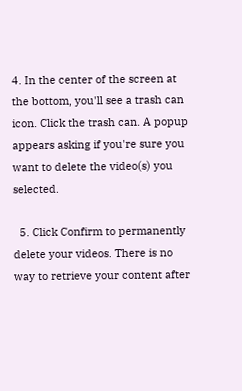4. In the center of the screen at the bottom, you'll see a trash can icon. Click the trash can. A popup appears asking if you're sure you want to delete the video(s) you selected.

  5. Click Confirm to permanently delete your videos. There is no way to retrieve your content after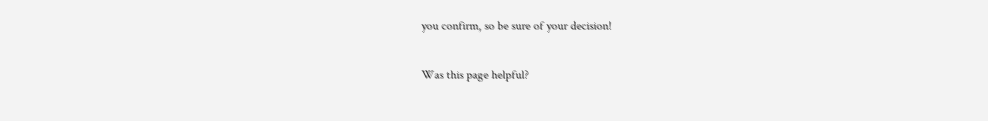you confirm, so be sure of your decision!

Was this page helpful?